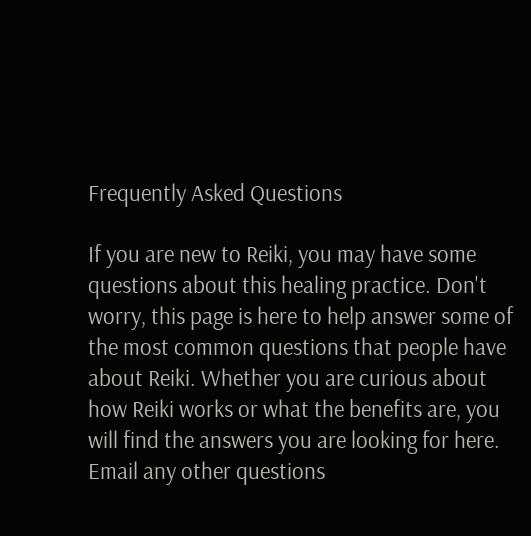Frequently Asked Questions

If you are new to Reiki, you may have some questions about this healing practice. Don't worry, this page is here to help answer some of the most common questions that people have about Reiki. Whether you are curious about how Reiki works or what the benefits are, you will find the answers you are looking for here. Email any other questions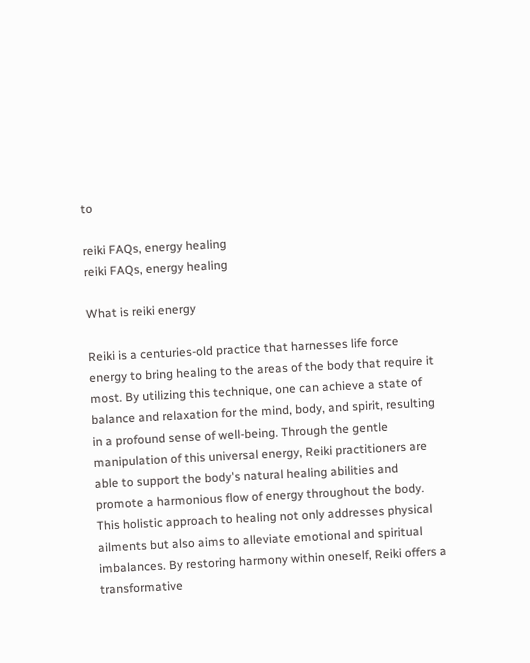to

reiki FAQs, energy healing
reiki FAQs, energy healing

What is reiki energy

Reiki is a centuries-old practice that harnesses life force energy to bring healing to the areas of the body that require it most. By utilizing this technique, one can achieve a state of balance and relaxation for the mind, body, and spirit, resulting in a profound sense of well-being. Through the gentle manipulation of this universal energy, Reiki practitioners are able to support the body's natural healing abilities and promote a harmonious flow of energy throughout the body. This holistic approach to healing not only addresses physical ailments but also aims to alleviate emotional and spiritual imbalances. By restoring harmony within oneself, Reiki offers a transformative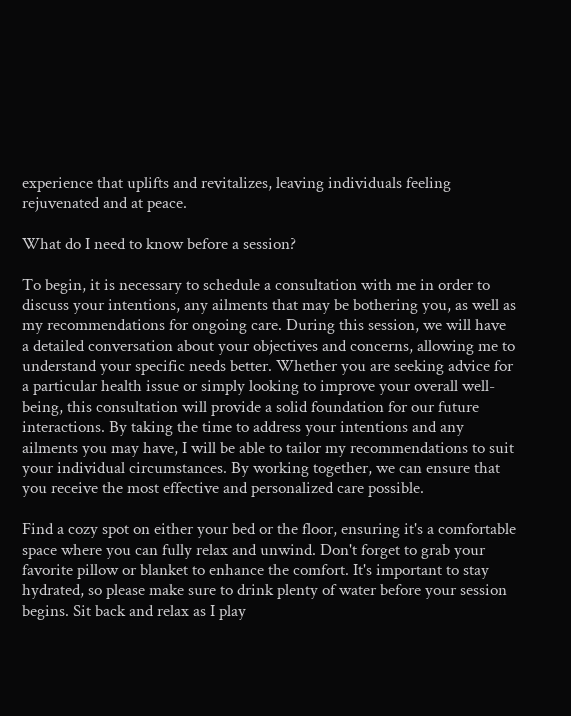experience that uplifts and revitalizes, leaving individuals feeling rejuvenated and at peace.

What do I need to know before a session?

To begin, it is necessary to schedule a consultation with me in order to discuss your intentions, any ailments that may be bothering you, as well as my recommendations for ongoing care. During this session, we will have a detailed conversation about your objectives and concerns, allowing me to understand your specific needs better. Whether you are seeking advice for a particular health issue or simply looking to improve your overall well-being, this consultation will provide a solid foundation for our future interactions. By taking the time to address your intentions and any ailments you may have, I will be able to tailor my recommendations to suit your individual circumstances. By working together, we can ensure that you receive the most effective and personalized care possible.

Find a cozy spot on either your bed or the floor, ensuring it's a comfortable space where you can fully relax and unwind. Don't forget to grab your favorite pillow or blanket to enhance the comfort. It's important to stay hydrated, so please make sure to drink plenty of water before your session begins. Sit back and relax as I play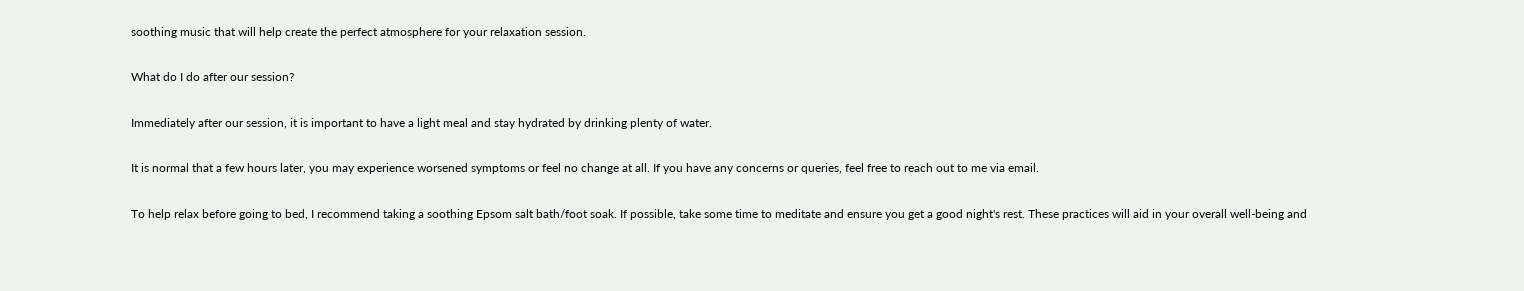soothing music that will help create the perfect atmosphere for your relaxation session.

What do I do after our session?

Immediately after our session, it is important to have a light meal and stay hydrated by drinking plenty of water.

It is normal that a few hours later, you may experience worsened symptoms or feel no change at all. If you have any concerns or queries, feel free to reach out to me via email.

To help relax before going to bed, I recommend taking a soothing Epsom salt bath/foot soak. If possible, take some time to meditate and ensure you get a good night's rest. These practices will aid in your overall well-being and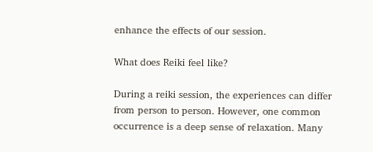enhance the effects of our session.

What does Reiki feel like?

During a reiki session, the experiences can differ from person to person. However, one common occurrence is a deep sense of relaxation. Many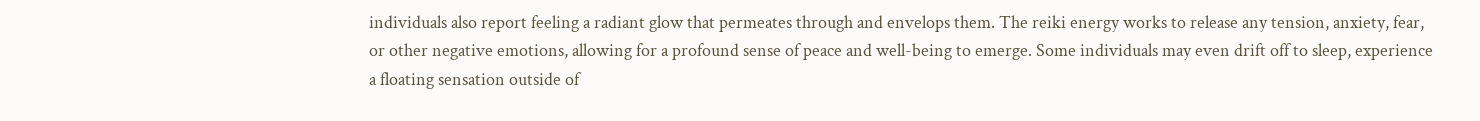individuals also report feeling a radiant glow that permeates through and envelops them. The reiki energy works to release any tension, anxiety, fear, or other negative emotions, allowing for a profound sense of peace and well-being to emerge. Some individuals may even drift off to sleep, experience a floating sensation outside of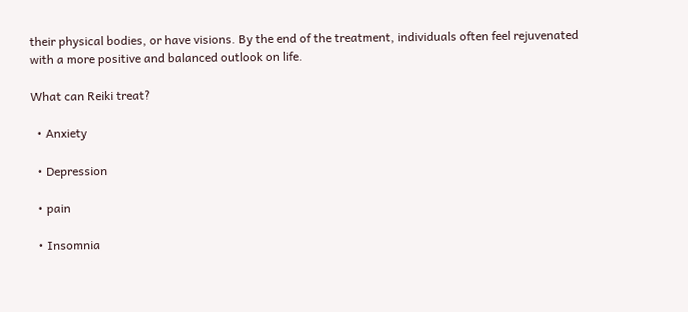their physical bodies, or have visions. By the end of the treatment, individuals often feel rejuvenated with a more positive and balanced outlook on life.

What can Reiki treat?

  • Anxiety

  • Depression

  • pain

  • Insomnia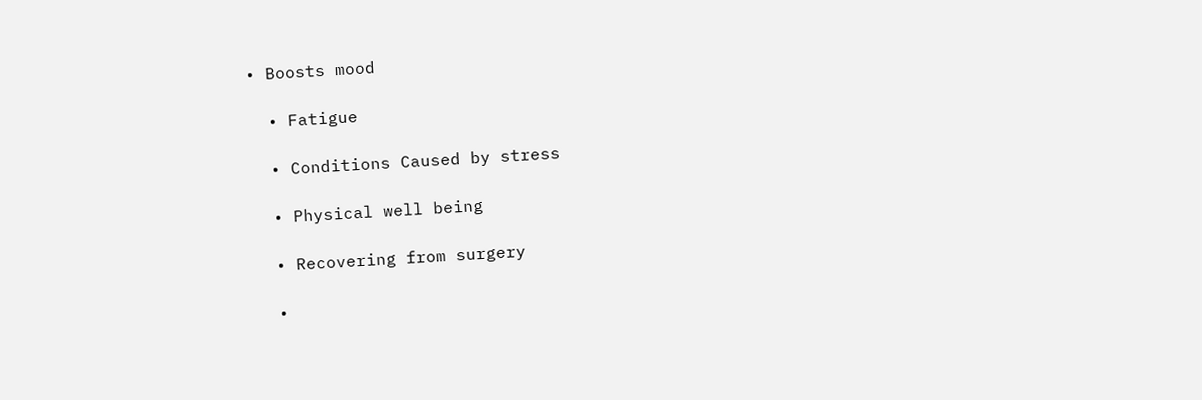• Boosts mood

  • Fatigue

  • Conditions Caused by stress

  • Physical well being

  • Recovering from surgery

  •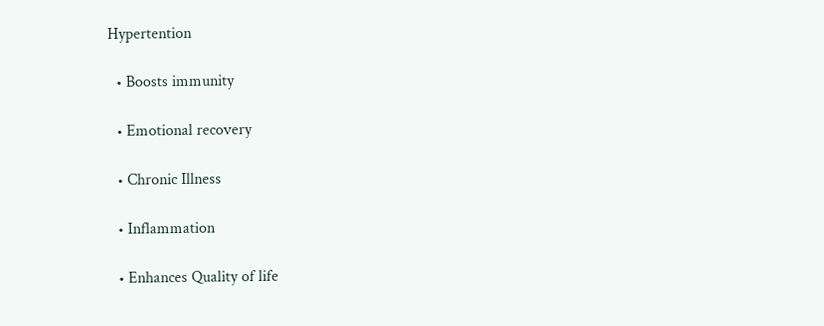Hypertention

  • Boosts immunity

  • Emotional recovery

  • Chronic Illness

  • Inflammation

  • Enhances Quality of life